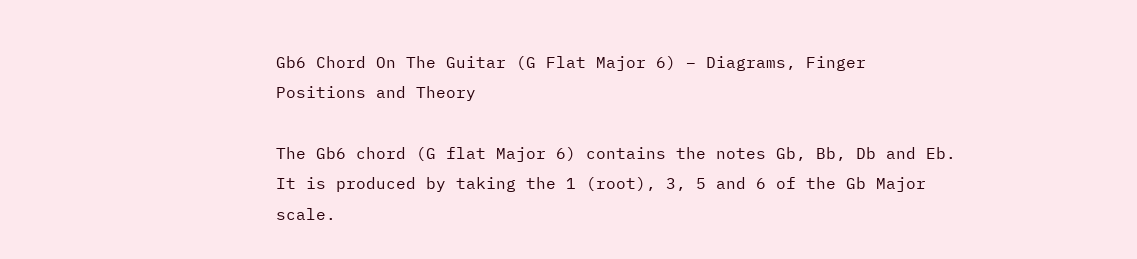Gb6 Chord On The Guitar (G Flat Major 6) – Diagrams, Finger Positions and Theory

The Gb6 chord (G flat Major 6) contains the notes Gb, Bb, Db and Eb. It is produced by taking the 1 (root), 3, 5 and 6 of the Gb Major scale.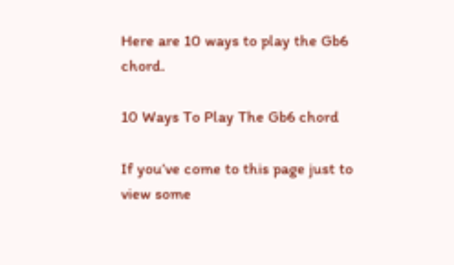Here are 10 ways to play the Gb6 chord.

10 Ways To Play The Gb6 chord

If you’ve come to this page just to view some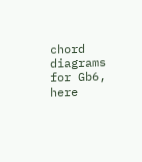chord diagrams for Gb6, here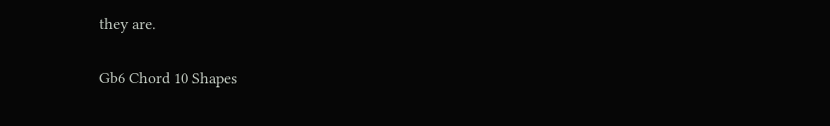they are.

Gb6 Chord 10 Shapes